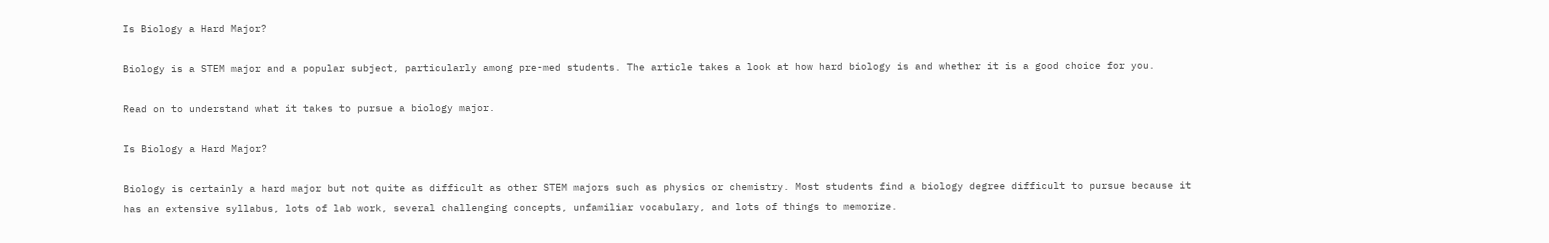Is Biology a Hard Major?

Biology is a STEM major and a popular subject, particularly among pre-med students. The article takes a look at how hard biology is and whether it is a good choice for you.

Read on to understand what it takes to pursue a biology major.

Is Biology a Hard Major?

Biology is certainly a hard major but not quite as difficult as other STEM majors such as physics or chemistry. Most students find a biology degree difficult to pursue because it has an extensive syllabus, lots of lab work, several challenging concepts, unfamiliar vocabulary, and lots of things to memorize.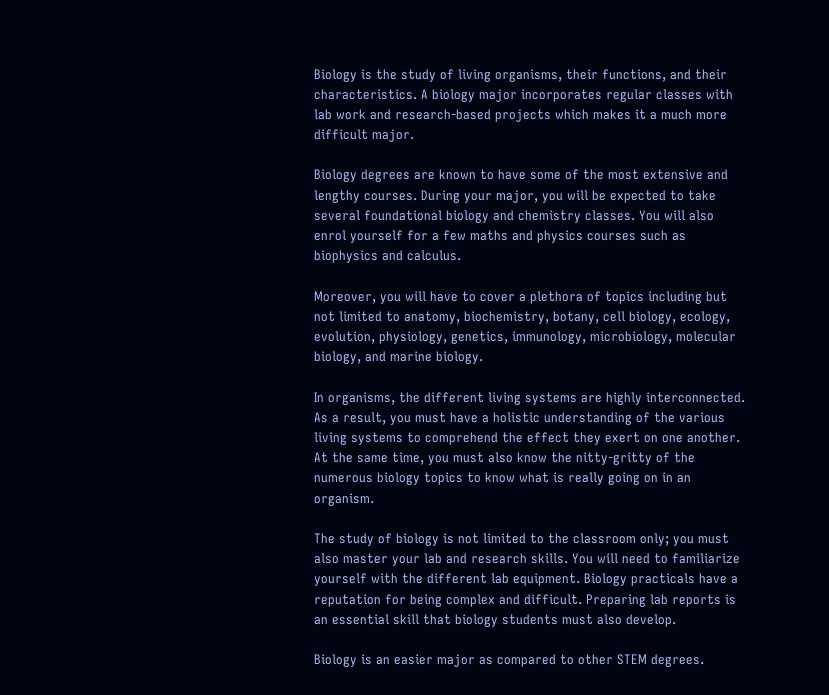Biology is the study of living organisms, their functions, and their characteristics. A biology major incorporates regular classes with lab work and research-based projects which makes it a much more difficult major.

Biology degrees are known to have some of the most extensive and lengthy courses. During your major, you will be expected to take several foundational biology and chemistry classes. You will also enrol yourself for a few maths and physics courses such as biophysics and calculus.

Moreover, you will have to cover a plethora of topics including but not limited to anatomy, biochemistry, botany, cell biology, ecology, evolution, physiology, genetics, immunology, microbiology, molecular biology, and marine biology.

In organisms, the different living systems are highly interconnected. As a result, you must have a holistic understanding of the various living systems to comprehend the effect they exert on one another. At the same time, you must also know the nitty-gritty of the numerous biology topics to know what is really going on in an organism.

The study of biology is not limited to the classroom only; you must also master your lab and research skills. You will need to familiarize yourself with the different lab equipment. Biology practicals have a reputation for being complex and difficult. Preparing lab reports is an essential skill that biology students must also develop.

Biology is an easier major as compared to other STEM degrees.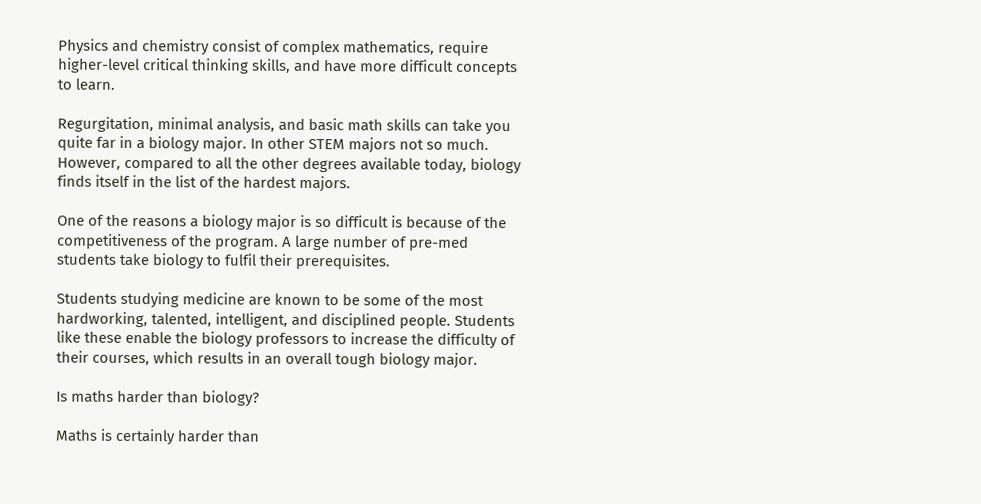Physics and chemistry consist of complex mathematics, require higher-level critical thinking skills, and have more difficult concepts to learn.

Regurgitation, minimal analysis, and basic math skills can take you quite far in a biology major. In other STEM majors not so much. However, compared to all the other degrees available today, biology finds itself in the list of the hardest majors.

One of the reasons a biology major is so difficult is because of the competitiveness of the program. A large number of pre-med students take biology to fulfil their prerequisites.

Students studying medicine are known to be some of the most hardworking, talented, intelligent, and disciplined people. Students like these enable the biology professors to increase the difficulty of their courses, which results in an overall tough biology major.

Is maths harder than biology?

Maths is certainly harder than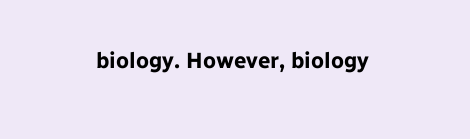biology. However, biology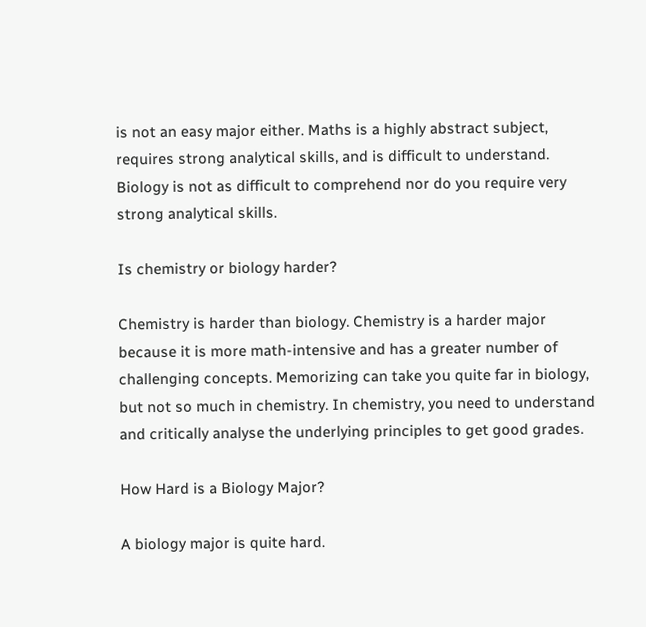is not an easy major either. Maths is a highly abstract subject, requires strong analytical skills, and is difficult to understand. Biology is not as difficult to comprehend nor do you require very strong analytical skills.

Is chemistry or biology harder?

Chemistry is harder than biology. Chemistry is a harder major because it is more math-intensive and has a greater number of challenging concepts. Memorizing can take you quite far in biology, but not so much in chemistry. In chemistry, you need to understand and critically analyse the underlying principles to get good grades.

How Hard is a Biology Major?

A biology major is quite hard.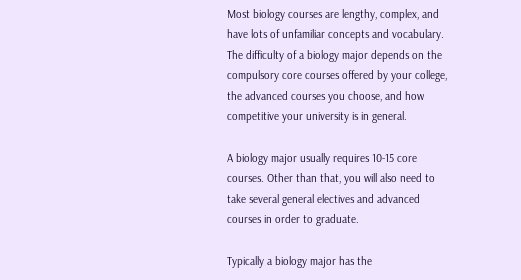Most biology courses are lengthy, complex, and have lots of unfamiliar concepts and vocabulary. The difficulty of a biology major depends on the compulsory core courses offered by your college, the advanced courses you choose, and how competitive your university is in general.

A biology major usually requires 10-15 core courses. Other than that, you will also need to take several general electives and advanced courses in order to graduate.

Typically a biology major has the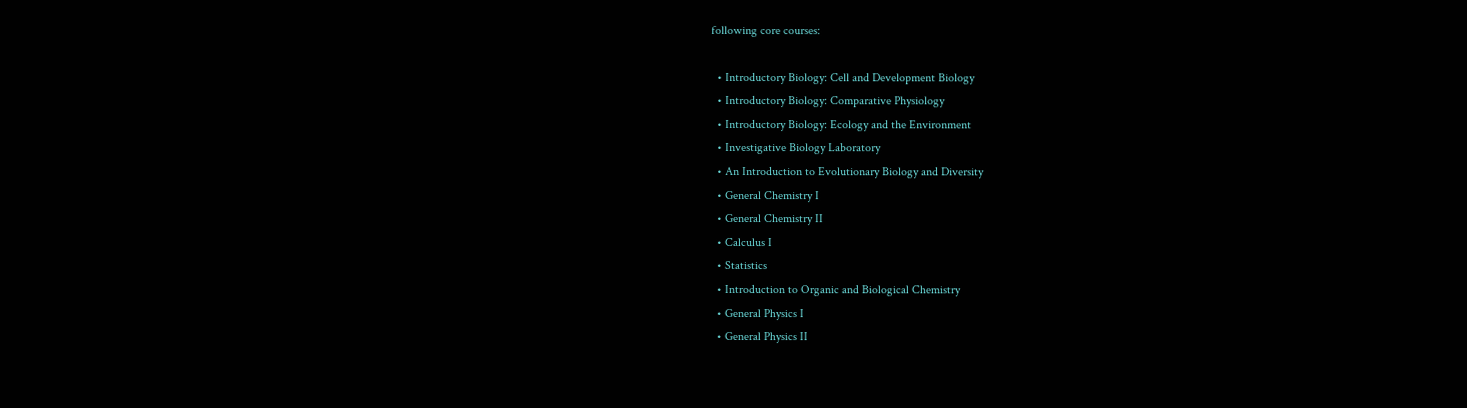following core courses:

  • Introductory Biology: Cell and Development Biology
  • Introductory Biology: Comparative Physiology
  • Introductory Biology: Ecology and the Environment
  • Investigative Biology Laboratory
  • An Introduction to Evolutionary Biology and Diversity
  • General Chemistry I
  • General Chemistry II
  • Calculus I
  • Statistics
  • Introduction to Organic and Biological Chemistry
  • General Physics I
  • General Physics II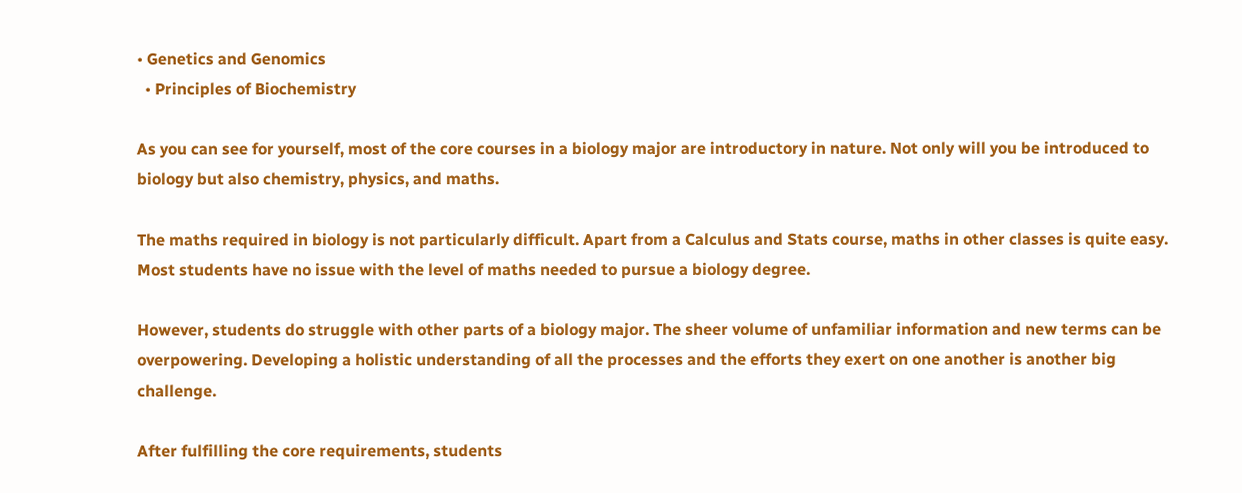• Genetics and Genomics
  • Principles of Biochemistry

As you can see for yourself, most of the core courses in a biology major are introductory in nature. Not only will you be introduced to biology but also chemistry, physics, and maths.

The maths required in biology is not particularly difficult. Apart from a Calculus and Stats course, maths in other classes is quite easy. Most students have no issue with the level of maths needed to pursue a biology degree.

However, students do struggle with other parts of a biology major. The sheer volume of unfamiliar information and new terms can be overpowering. Developing a holistic understanding of all the processes and the efforts they exert on one another is another big challenge.

After fulfilling the core requirements, students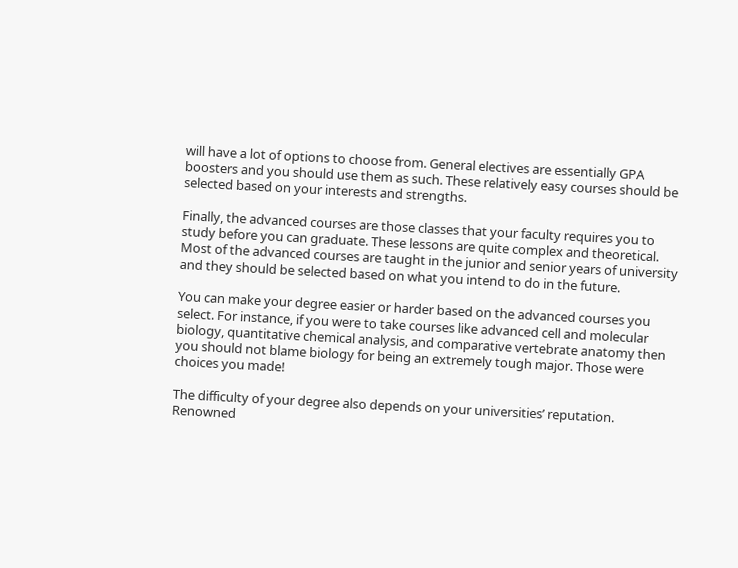will have a lot of options to choose from. General electives are essentially GPA boosters and you should use them as such. These relatively easy courses should be selected based on your interests and strengths.

Finally, the advanced courses are those classes that your faculty requires you to study before you can graduate. These lessons are quite complex and theoretical. Most of the advanced courses are taught in the junior and senior years of university and they should be selected based on what you intend to do in the future.

You can make your degree easier or harder based on the advanced courses you select. For instance, if you were to take courses like advanced cell and molecular biology, quantitative chemical analysis, and comparative vertebrate anatomy then you should not blame biology for being an extremely tough major. Those were choices you made!

The difficulty of your degree also depends on your universities’ reputation. Renowned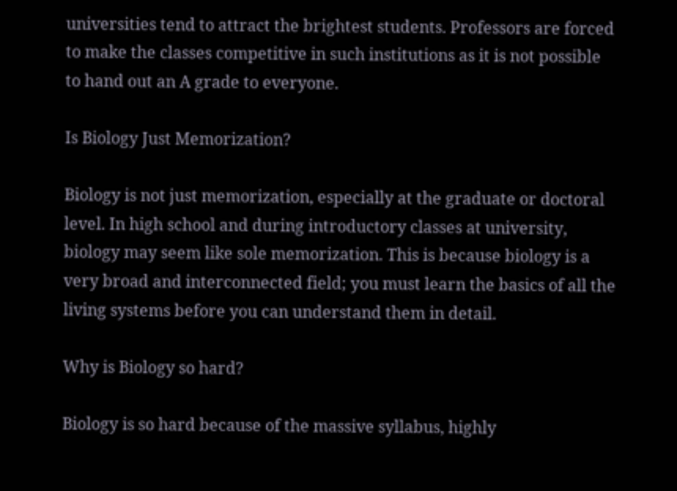universities tend to attract the brightest students. Professors are forced to make the classes competitive in such institutions as it is not possible to hand out an A grade to everyone.

Is Biology Just Memorization?

Biology is not just memorization, especially at the graduate or doctoral level. In high school and during introductory classes at university, biology may seem like sole memorization. This is because biology is a very broad and interconnected field; you must learn the basics of all the living systems before you can understand them in detail.

Why is Biology so hard?

Biology is so hard because of the massive syllabus, highly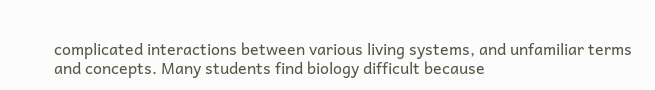complicated interactions between various living systems, and unfamiliar terms and concepts. Many students find biology difficult because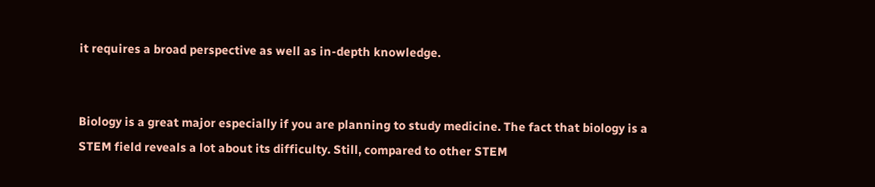it requires a broad perspective as well as in-depth knowledge.


Biology is a great major especially if you are planning to study medicine. The fact that biology is a STEM field reveals a lot about its difficulty. Still, compared to other STEM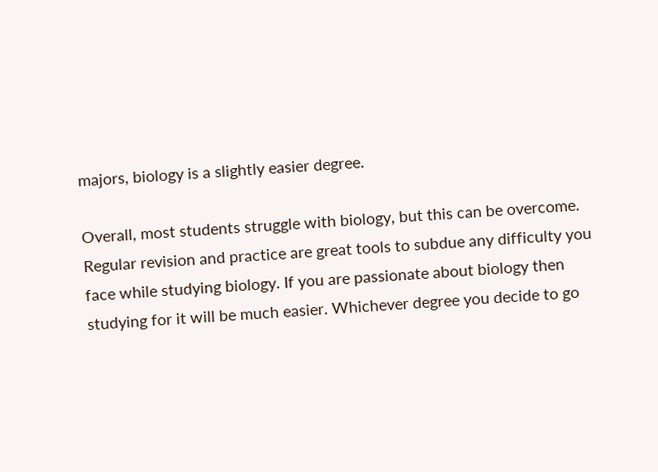majors, biology is a slightly easier degree.

Overall, most students struggle with biology, but this can be overcome. Regular revision and practice are great tools to subdue any difficulty you face while studying biology. If you are passionate about biology then studying for it will be much easier. Whichever degree you decide to go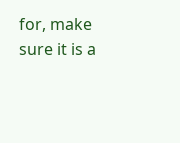for, make sure it is a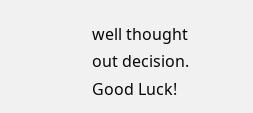well thought out decision. Good Luck!